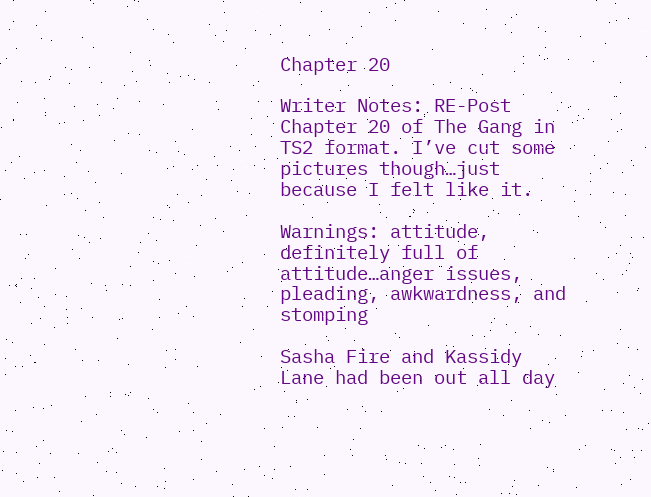Chapter 20

Writer Notes: RE-Post Chapter 20 of The Gang in TS2 format. I’ve cut some pictures though…just because I felt like it.

Warnings: attitude, definitely full of attitude…anger issues, pleading, awkwardness, and stomping

Sasha Fire and Kassidy Lane had been out all day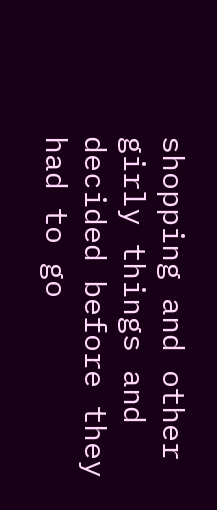shopping and other girly things and decided before they had to go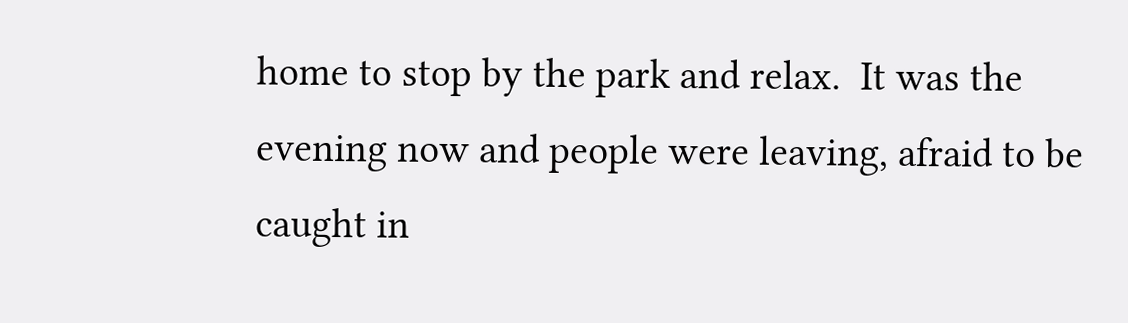home to stop by the park and relax.  It was the evening now and people were leaving, afraid to be caught in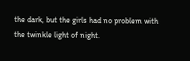the dark, but the girls had no problem with the twinkle light of night.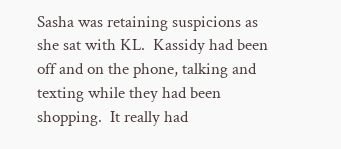Sasha was retaining suspicions as she sat with KL.  Kassidy had been off and on the phone, talking and texting while they had been shopping.  It really had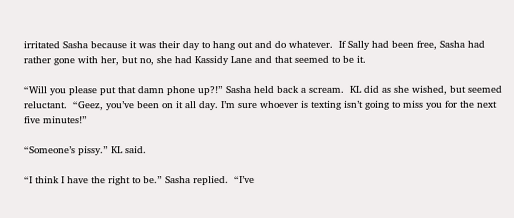irritated Sasha because it was their day to hang out and do whatever.  If Sally had been free, Sasha had rather gone with her, but no, she had Kassidy Lane and that seemed to be it.

“Will you please put that damn phone up?!” Sasha held back a scream.  KL did as she wished, but seemed reluctant.  “Geez, you’ve been on it all day. I’m sure whoever is texting isn’t going to miss you for the next five minutes!”

“Someone’s pissy.” KL said.

“I think I have the right to be.” Sasha replied.  “I’ve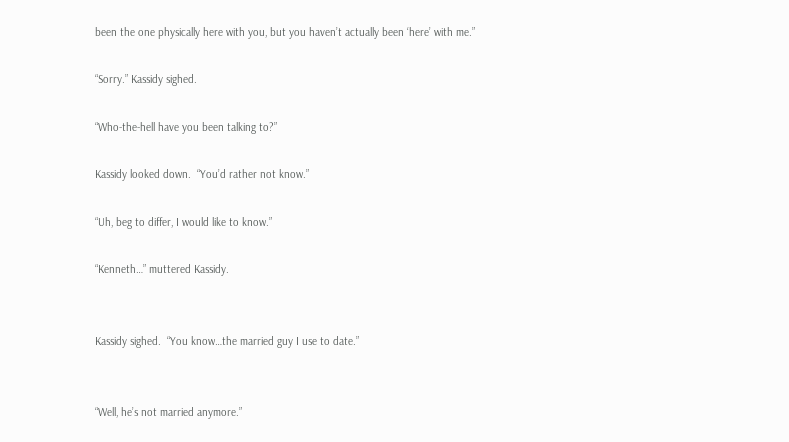been the one physically here with you, but you haven’t actually been ‘here’ with me.”

“Sorry.” Kassidy sighed.

“Who-the-hell have you been talking to?”

Kassidy looked down.  “You’d rather not know.”

“Uh, beg to differ, I would like to know.”

“Kenneth…” muttered Kassidy.


Kassidy sighed.  “You know…the married guy I use to date.”


“Well, he’s not married anymore.”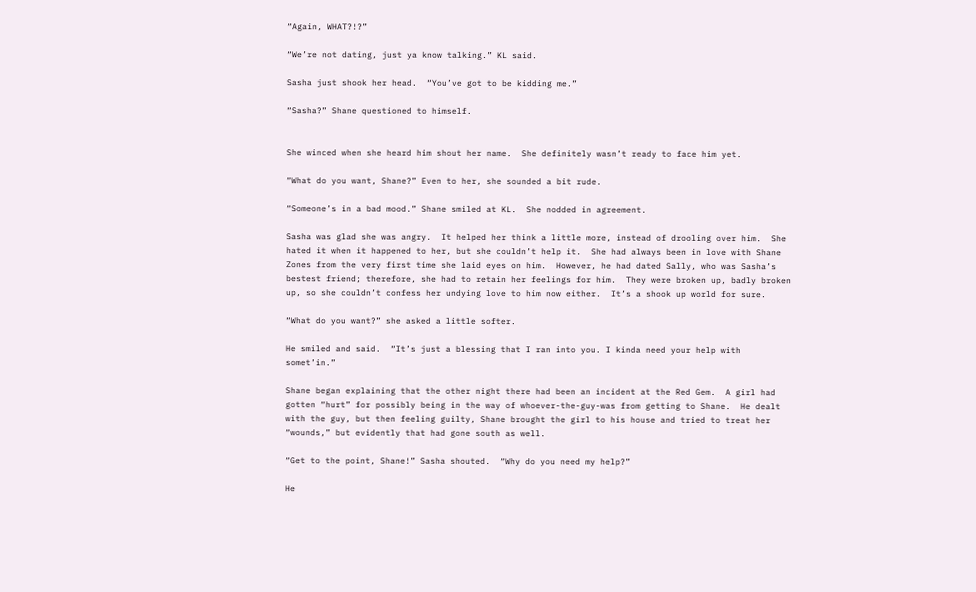“Again, WHAT?!?”

“We’re not dating, just ya know talking.” KL said.

Sasha just shook her head.  “You’ve got to be kidding me.”

“Sasha?” Shane questioned to himself.


She winced when she heard him shout her name.  She definitely wasn’t ready to face him yet.

“What do you want, Shane?” Even to her, she sounded a bit rude.

“Someone’s in a bad mood.” Shane smiled at KL.  She nodded in agreement.

Sasha was glad she was angry.  It helped her think a little more, instead of drooling over him.  She hated it when it happened to her, but she couldn’t help it.  She had always been in love with Shane Zones from the very first time she laid eyes on him.  However, he had dated Sally, who was Sasha’s bestest friend; therefore, she had to retain her feelings for him.  They were broken up, badly broken up, so she couldn’t confess her undying love to him now either.  It’s a shook up world for sure.

“What do you want?” she asked a little softer.

He smiled and said.  “It’s just a blessing that I ran into you. I kinda need your help with somet’in.”

Shane began explaining that the other night there had been an incident at the Red Gem.  A girl had gotten “hurt” for possibly being in the way of whoever-the-guy-was from getting to Shane.  He dealt with the guy, but then feeling guilty, Shane brought the girl to his house and tried to treat her “wounds,” but evidently that had gone south as well.

“Get to the point, Shane!” Sasha shouted.  “Why do you need my help?”

He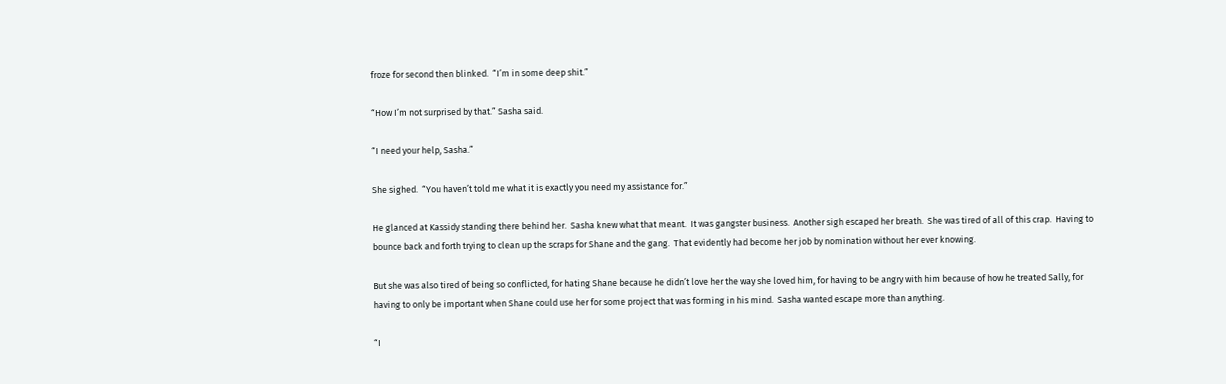froze for second then blinked.  “I’m in some deep shit.”

“How I’m not surprised by that.” Sasha said.

“I need your help, Sasha.”

She sighed.  “You haven’t told me what it is exactly you need my assistance for.”

He glanced at Kassidy standing there behind her.  Sasha knew what that meant.  It was gangster business.  Another sigh escaped her breath.  She was tired of all of this crap.  Having to bounce back and forth trying to clean up the scraps for Shane and the gang.  That evidently had become her job by nomination without her ever knowing.

But she was also tired of being so conflicted, for hating Shane because he didn’t love her the way she loved him, for having to be angry with him because of how he treated Sally, for having to only be important when Shane could use her for some project that was forming in his mind.  Sasha wanted escape more than anything.

“I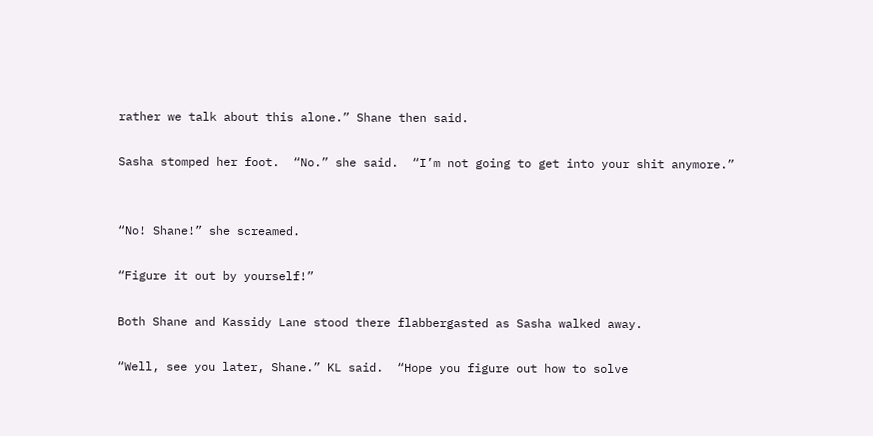rather we talk about this alone.” Shane then said.

Sasha stomped her foot.  “No.” she said.  “I’m not going to get into your shit anymore.”


“No! Shane!” she screamed.

“Figure it out by yourself!”

Both Shane and Kassidy Lane stood there flabbergasted as Sasha walked away.

“Well, see you later, Shane.” KL said.  “Hope you figure out how to solve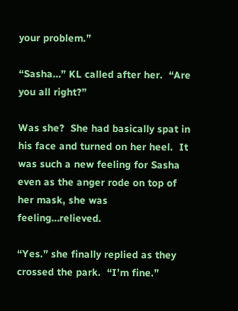your problem.”

“Sasha…” KL called after her.  “Are you all right?”

Was she?  She had basically spat in his face and turned on her heel.  It was such a new feeling for Sasha even as the anger rode on top of her mask, she was feeling…relieved.

“Yes.” she finally replied as they crossed the park.  “I’m fine.”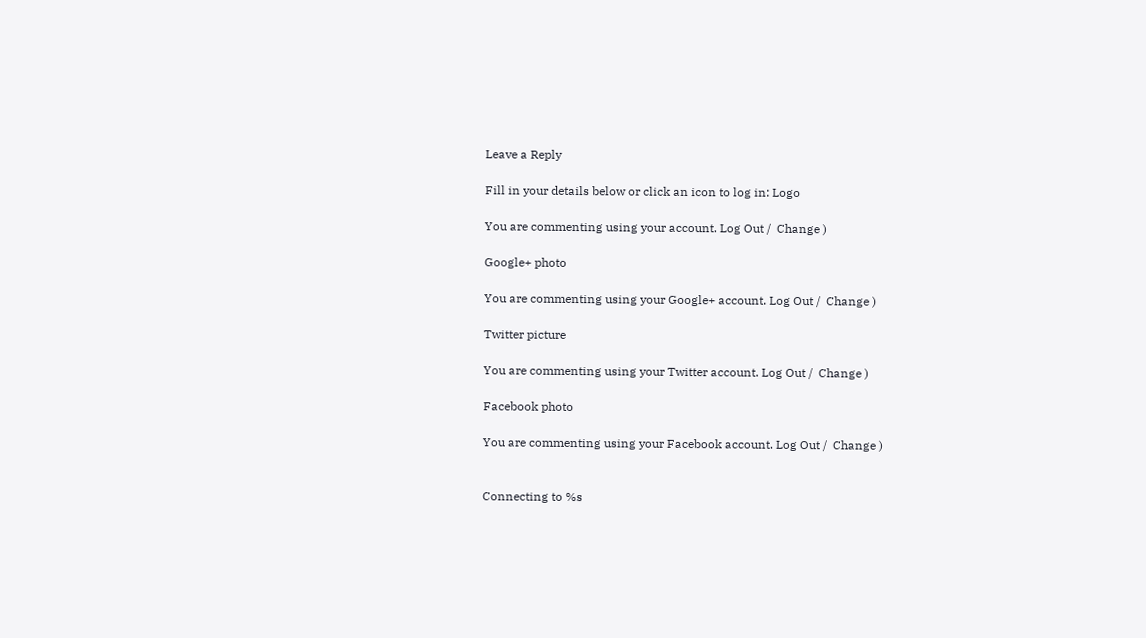Leave a Reply

Fill in your details below or click an icon to log in: Logo

You are commenting using your account. Log Out /  Change )

Google+ photo

You are commenting using your Google+ account. Log Out /  Change )

Twitter picture

You are commenting using your Twitter account. Log Out /  Change )

Facebook photo

You are commenting using your Facebook account. Log Out /  Change )


Connecting to %s